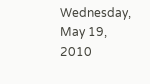Wednesday, May 19, 2010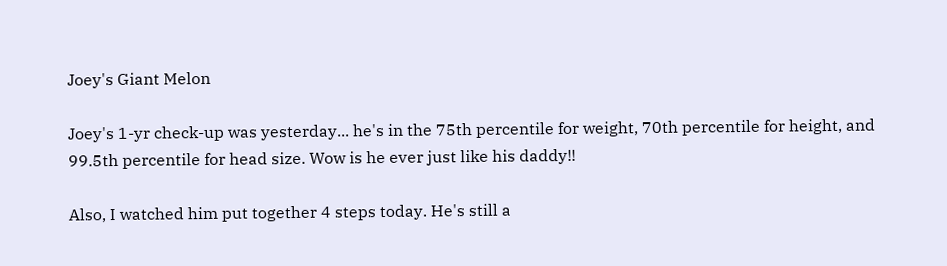Joey's Giant Melon

Joey's 1-yr check-up was yesterday... he's in the 75th percentile for weight, 70th percentile for height, and 99.5th percentile for head size. Wow is he ever just like his daddy!!

Also, I watched him put together 4 steps today. He's still a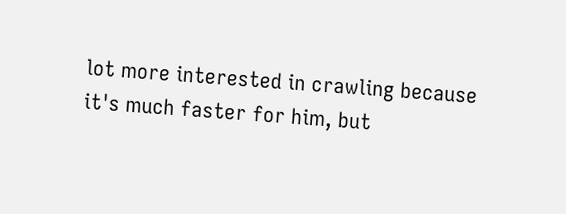lot more interested in crawling because it's much faster for him, but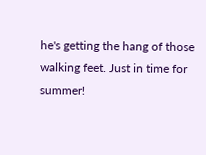he's getting the hang of those walking feet. Just in time for summer!